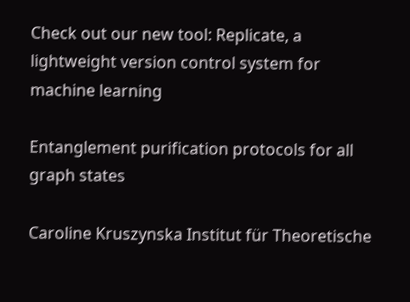Check out our new tool: Replicate, a lightweight version control system for machine learning

Entanglement purification protocols for all graph states

Caroline Kruszynska Institut für Theoretische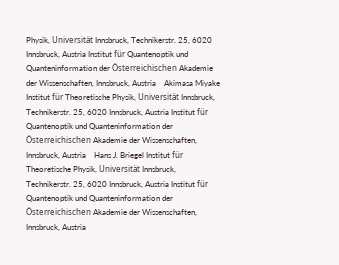Physik, Universität Innsbruck, Technikerstr. 25, 6020 Innsbruck, Austria Institut für Quantenoptik und Quanteninformation der Österreichischen Akademie der Wissenschaften, Innsbruck, Austria    Akimasa Miyake Institut für Theoretische Physik, Universität Innsbruck, Technikerstr. 25, 6020 Innsbruck, Austria Institut für Quantenoptik und Quanteninformation der Österreichischen Akademie der Wissenschaften, Innsbruck, Austria    Hans J. Briegel Institut für Theoretische Physik, Universität Innsbruck, Technikerstr. 25, 6020 Innsbruck, Austria Institut für Quantenoptik und Quanteninformation der Österreichischen Akademie der Wissenschaften, Innsbruck, Austria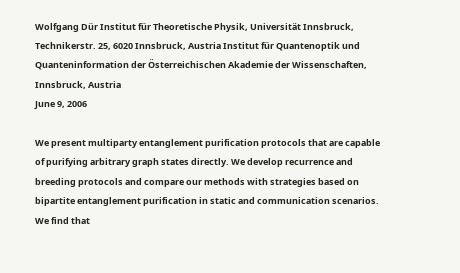Wolfgang Dür Institut für Theoretische Physik, Universität Innsbruck, Technikerstr. 25, 6020 Innsbruck, Austria Institut für Quantenoptik und Quanteninformation der Österreichischen Akademie der Wissenschaften, Innsbruck, Austria
June 9, 2006

We present multiparty entanglement purification protocols that are capable of purifying arbitrary graph states directly. We develop recurrence and breeding protocols and compare our methods with strategies based on bipartite entanglement purification in static and communication scenarios. We find that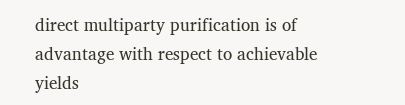direct multiparty purification is of advantage with respect to achievable yields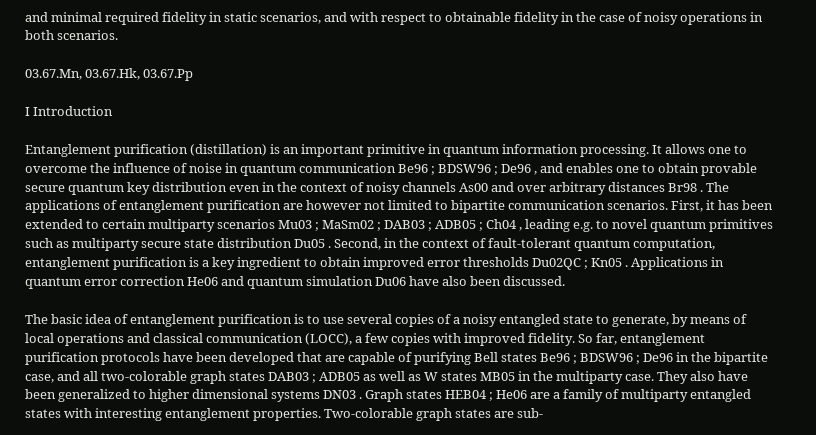and minimal required fidelity in static scenarios, and with respect to obtainable fidelity in the case of noisy operations in both scenarios.

03.67.Mn, 03.67.Hk, 03.67.Pp

I Introduction

Entanglement purification (distillation) is an important primitive in quantum information processing. It allows one to overcome the influence of noise in quantum communication Be96 ; BDSW96 ; De96 , and enables one to obtain provable secure quantum key distribution even in the context of noisy channels As00 and over arbitrary distances Br98 . The applications of entanglement purification are however not limited to bipartite communication scenarios. First, it has been extended to certain multiparty scenarios Mu03 ; MaSm02 ; DAB03 ; ADB05 ; Ch04 , leading e.g. to novel quantum primitives such as multiparty secure state distribution Du05 . Second, in the context of fault-tolerant quantum computation, entanglement purification is a key ingredient to obtain improved error thresholds Du02QC ; Kn05 . Applications in quantum error correction He06 and quantum simulation Du06 have also been discussed.

The basic idea of entanglement purification is to use several copies of a noisy entangled state to generate, by means of local operations and classical communication (LOCC), a few copies with improved fidelity. So far, entanglement purification protocols have been developed that are capable of purifying Bell states Be96 ; BDSW96 ; De96 in the bipartite case, and all two-colorable graph states DAB03 ; ADB05 as well as W states MB05 in the multiparty case. They also have been generalized to higher dimensional systems DN03 . Graph states HEB04 ; He06 are a family of multiparty entangled states with interesting entanglement properties. Two-colorable graph states are sub-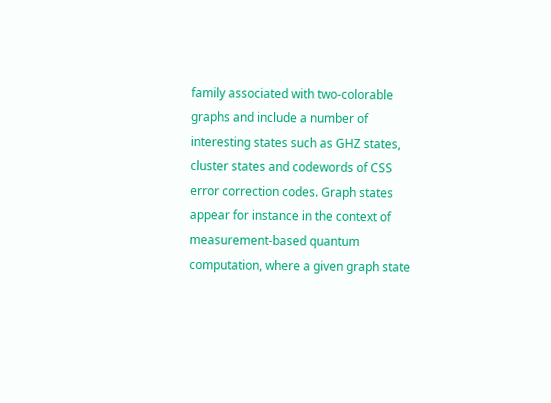family associated with two-colorable graphs and include a number of interesting states such as GHZ states, cluster states and codewords of CSS error correction codes. Graph states appear for instance in the context of measurement-based quantum computation, where a given graph state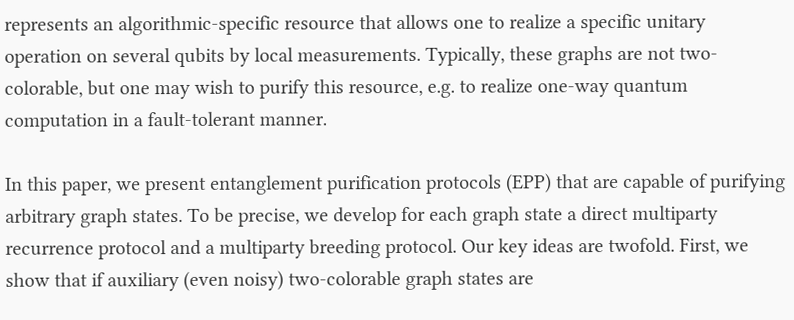represents an algorithmic-specific resource that allows one to realize a specific unitary operation on several qubits by local measurements. Typically, these graphs are not two-colorable, but one may wish to purify this resource, e.g. to realize one-way quantum computation in a fault-tolerant manner.

In this paper, we present entanglement purification protocols (EPP) that are capable of purifying arbitrary graph states. To be precise, we develop for each graph state a direct multiparty recurrence protocol and a multiparty breeding protocol. Our key ideas are twofold. First, we show that if auxiliary (even noisy) two-colorable graph states are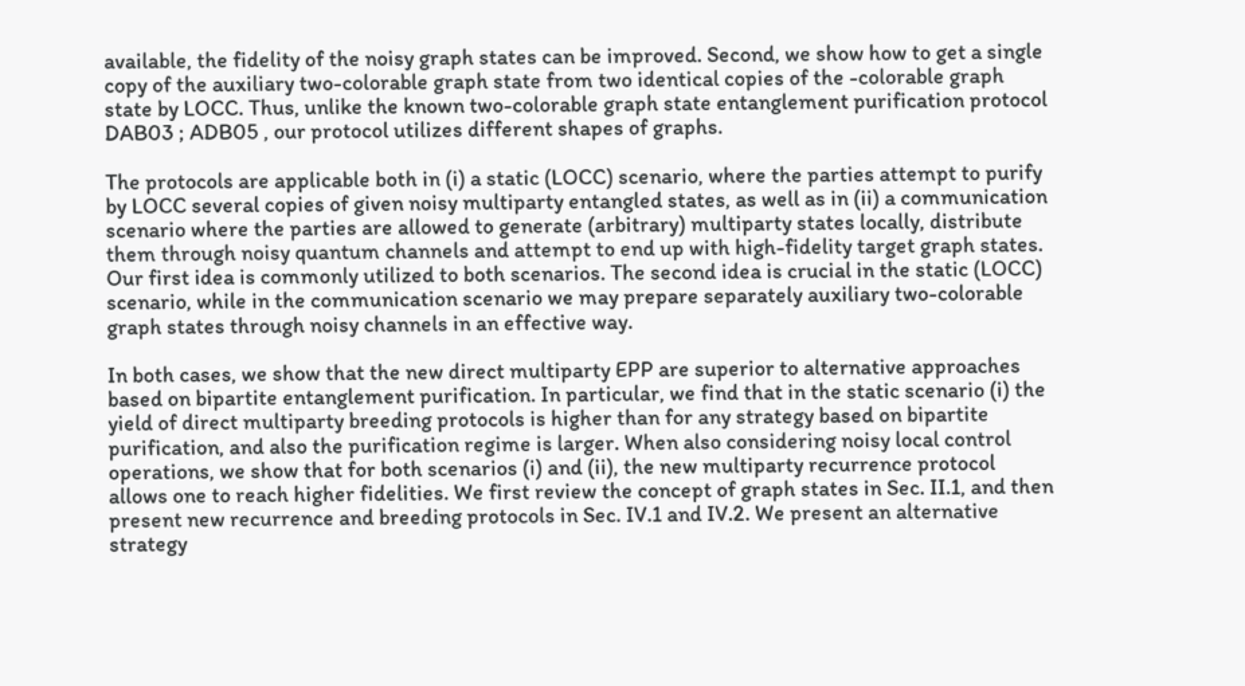available, the fidelity of the noisy graph states can be improved. Second, we show how to get a single copy of the auxiliary two-colorable graph state from two identical copies of the -colorable graph state by LOCC. Thus, unlike the known two-colorable graph state entanglement purification protocol DAB03 ; ADB05 , our protocol utilizes different shapes of graphs.

The protocols are applicable both in (i) a static (LOCC) scenario, where the parties attempt to purify by LOCC several copies of given noisy multiparty entangled states, as well as in (ii) a communication scenario where the parties are allowed to generate (arbitrary) multiparty states locally, distribute them through noisy quantum channels and attempt to end up with high-fidelity target graph states. Our first idea is commonly utilized to both scenarios. The second idea is crucial in the static (LOCC) scenario, while in the communication scenario we may prepare separately auxiliary two-colorable graph states through noisy channels in an effective way.

In both cases, we show that the new direct multiparty EPP are superior to alternative approaches based on bipartite entanglement purification. In particular, we find that in the static scenario (i) the yield of direct multiparty breeding protocols is higher than for any strategy based on bipartite purification, and also the purification regime is larger. When also considering noisy local control operations, we show that for both scenarios (i) and (ii), the new multiparty recurrence protocol allows one to reach higher fidelities. We first review the concept of graph states in Sec. II.1, and then present new recurrence and breeding protocols in Sec. IV.1 and IV.2. We present an alternative strategy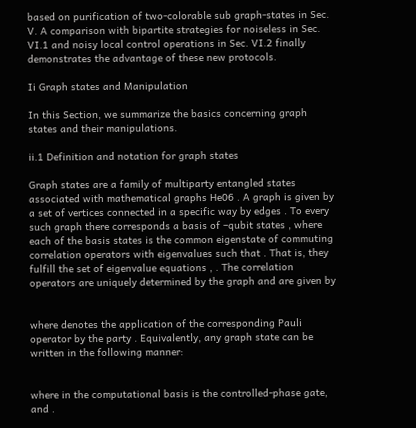based on purification of two-colorable sub graph-states in Sec. V. A comparison with bipartite strategies for noiseless in Sec. VI.1 and noisy local control operations in Sec. VI.2 finally demonstrates the advantage of these new protocols.

Ii Graph states and Manipulation

In this Section, we summarize the basics concerning graph states and their manipulations.

ii.1 Definition and notation for graph states

Graph states are a family of multiparty entangled states associated with mathematical graphs He06 . A graph is given by a set of vertices connected in a specific way by edges . To every such graph there corresponds a basis of –qubit states , where each of the basis states is the common eigenstate of commuting correlation operators with eigenvalues such that . That is, they fulfill the set of eigenvalue equations , . The correlation operators are uniquely determined by the graph and are given by


where denotes the application of the corresponding Pauli operator by the party . Equivalently, any graph state can be written in the following manner:


where in the computational basis is the controlled-phase gate, and .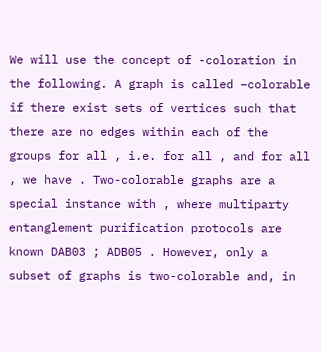We will use the concept of -coloration in the following. A graph is called –colorable if there exist sets of vertices such that there are no edges within each of the groups for all , i.e. for all , and for all , we have . Two-colorable graphs are a special instance with , where multiparty entanglement purification protocols are known DAB03 ; ADB05 . However, only a subset of graphs is two-colorable and, in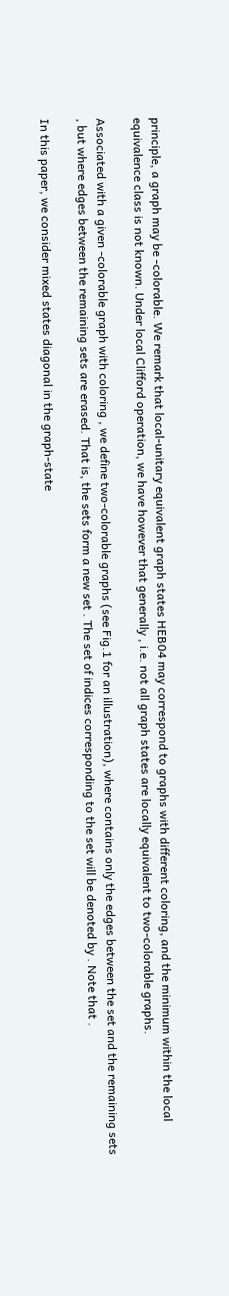principle, a graph may be -colorable. We remark that local-unitary equivalent graph states HEB04 may correspond to graphs with different coloring, and the minimum within the local equivalence class is not known. Under local Clifford operation, we have however that generally , i.e. not all graph states are locally equivalent to two-colorable graphs.

Associated with a given -colorable graph with coloring , we define two-colorable graphs (see Fig.1 for an illustration), where contains only the edges between the set and the remaining sets , but where edges between the remaining sets are erased. That is, the sets form a new set . The set of indices corresponding to the set will be denoted by . Note that .

In this paper, we consider mixed states diagonal in the graph-state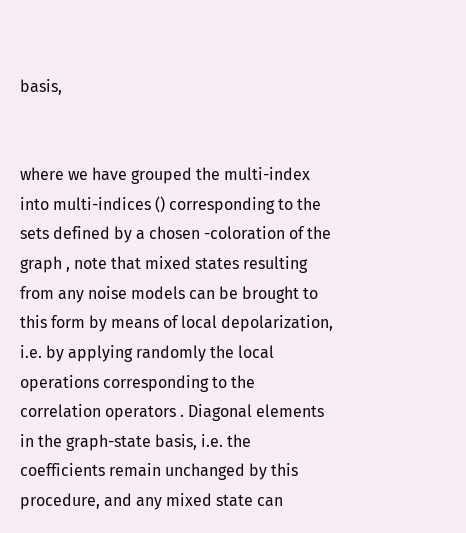basis,


where we have grouped the multi-index into multi-indices () corresponding to the sets defined by a chosen -coloration of the graph , note that mixed states resulting from any noise models can be brought to this form by means of local depolarization, i.e. by applying randomly the local operations corresponding to the correlation operators . Diagonal elements in the graph-state basis, i.e. the coefficients remain unchanged by this procedure, and any mixed state can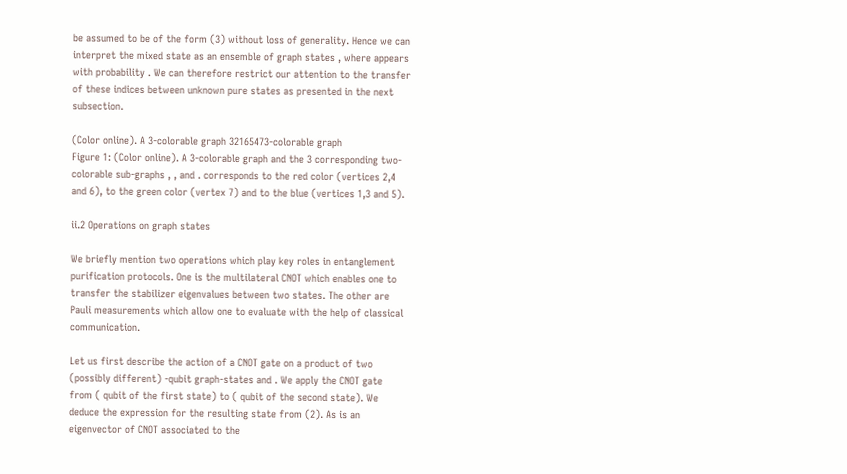be assumed to be of the form (3) without loss of generality. Hence we can interpret the mixed state as an ensemble of graph states , where appears with probability . We can therefore restrict our attention to the transfer of these indices between unknown pure states as presented in the next subsection.

(Color online). A 3-colorable graph 32165473-colorable graph
Figure 1: (Color online). A 3-colorable graph and the 3 corresponding two-colorable sub-graphs , , and . corresponds to the red color (vertices 2,4 and 6), to the green color (vertex 7) and to the blue (vertices 1,3 and 5).

ii.2 Operations on graph states

We briefly mention two operations which play key roles in entanglement purification protocols. One is the multilateral CNOT which enables one to transfer the stabilizer eigenvalues between two states. The other are Pauli measurements which allow one to evaluate with the help of classical communication.

Let us first describe the action of a CNOT gate on a product of two (possibly different) -qubit graph-states and . We apply the CNOT gate from ( qubit of the first state) to ( qubit of the second state). We deduce the expression for the resulting state from (2). As is an eigenvector of CNOT associated to the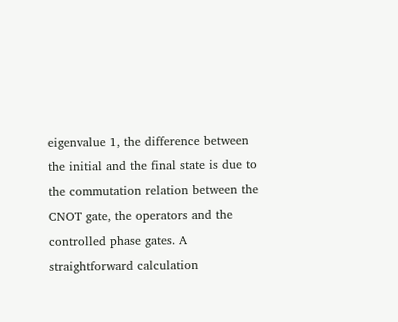eigenvalue 1, the difference between the initial and the final state is due to the commutation relation between the CNOT gate, the operators and the controlled phase gates. A straightforward calculation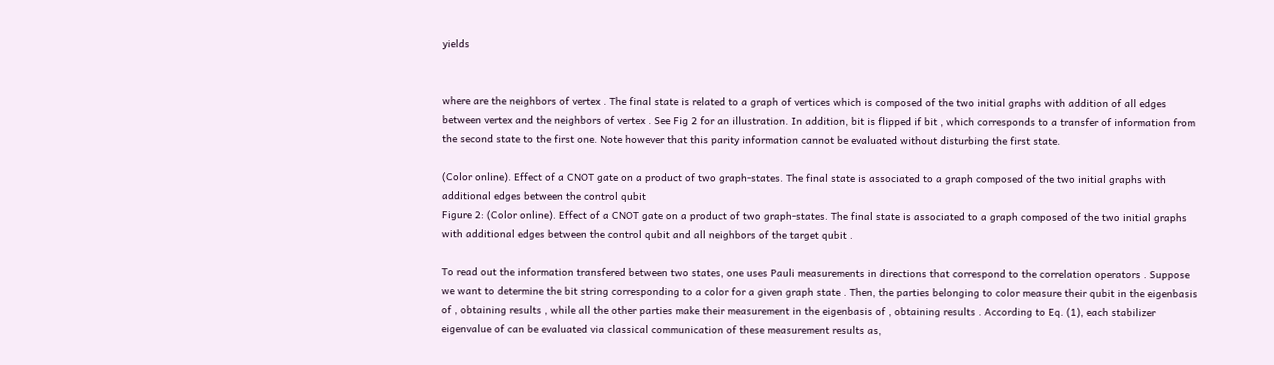yields


where are the neighbors of vertex . The final state is related to a graph of vertices which is composed of the two initial graphs with addition of all edges between vertex and the neighbors of vertex . See Fig 2 for an illustration. In addition, bit is flipped if bit , which corresponds to a transfer of information from the second state to the first one. Note however that this parity information cannot be evaluated without disturbing the first state.

(Color online). Effect of a CNOT gate on a product of two graph-states. The final state is associated to a graph composed of the two initial graphs with additional edges between the control qubit
Figure 2: (Color online). Effect of a CNOT gate on a product of two graph-states. The final state is associated to a graph composed of the two initial graphs with additional edges between the control qubit and all neighbors of the target qubit .

To read out the information transfered between two states, one uses Pauli measurements in directions that correspond to the correlation operators . Suppose we want to determine the bit string corresponding to a color for a given graph state . Then, the parties belonging to color measure their qubit in the eigenbasis of , obtaining results , while all the other parties make their measurement in the eigenbasis of , obtaining results . According to Eq. (1), each stabilizer eigenvalue of can be evaluated via classical communication of these measurement results as,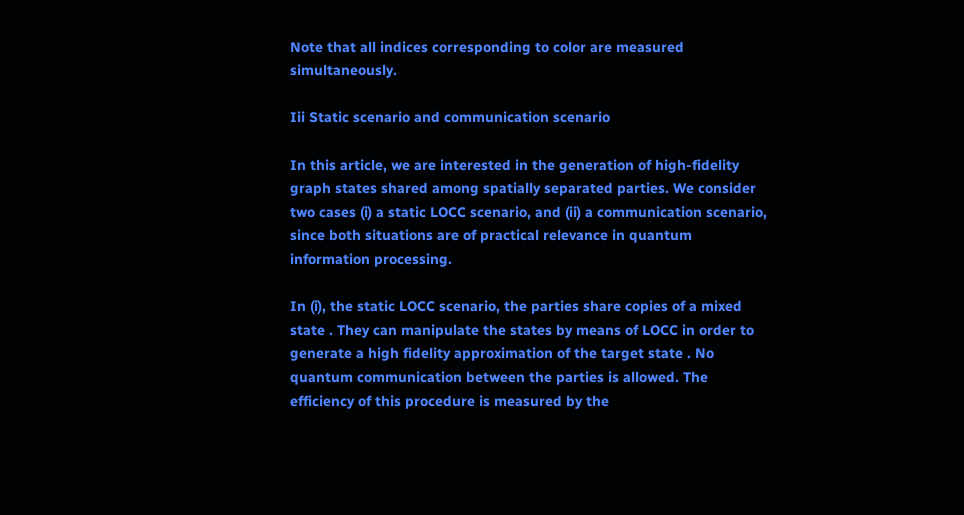Note that all indices corresponding to color are measured simultaneously.

Iii Static scenario and communication scenario

In this article, we are interested in the generation of high-fidelity graph states shared among spatially separated parties. We consider two cases (i) a static LOCC scenario, and (ii) a communication scenario, since both situations are of practical relevance in quantum information processing.

In (i), the static LOCC scenario, the parties share copies of a mixed state . They can manipulate the states by means of LOCC in order to generate a high fidelity approximation of the target state . No quantum communication between the parties is allowed. The efficiency of this procedure is measured by the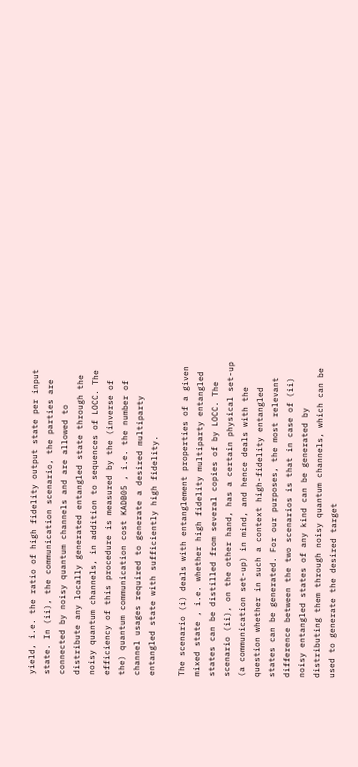yield, i.e. the ratio of high fidelity output state per input state. In (ii), the communication scenario, the parties are connected by noisy quantum channels and are allowed to distribute any locally generated entangled state through the noisy quantum channels, in addition to sequences of LOCC. The efficiency of this procedure is measured by the (inverse of the) quantum communication cost KADB05 , i.e. the number of channel usages required to generate a desired multiparty entangled state with sufficiently high fidelity.

The scenario (i) deals with entanglement properties of a given mixed state , i.e. whether high fidelity multiparty entangled states can be distilled from several copies of by LOCC. The scenario (ii), on the other hand, has a certain physical set-up (a communication set-up) in mind, and hence deals with the question whether in such a context high-fidelity entangled states can be generated. For our purposes, the most relevant difference between the two scenarios is that in case of (ii) noisy entangled states of any kind can be generated by distributing them through noisy quantum channels, which can be used to generate the desired target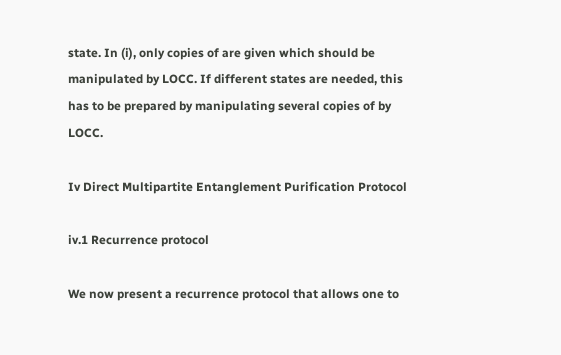state. In (i), only copies of are given which should be manipulated by LOCC. If different states are needed, this has to be prepared by manipulating several copies of by LOCC.

Iv Direct Multipartite Entanglement Purification Protocol

iv.1 Recurrence protocol

We now present a recurrence protocol that allows one to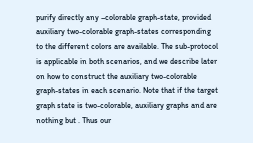purify directly any –colorable graph-state, provided auxiliary two-colorable graph-states corresponding to the different colors are available. The sub-protocol is applicable in both scenarios, and we describe later on how to construct the auxiliary two-colorable graph-states in each scenario. Note that if the target graph state is two-colorable, auxiliary graphs and are nothing but . Thus our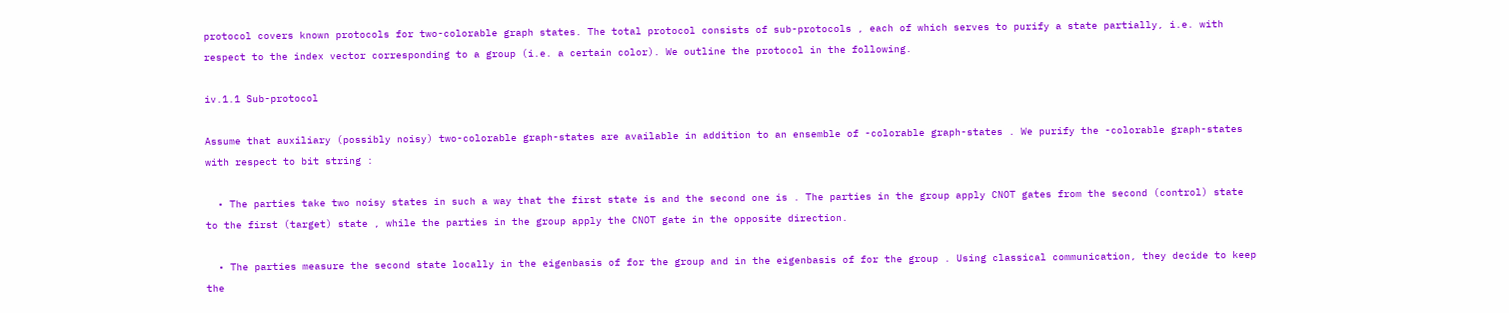protocol covers known protocols for two-colorable graph states. The total protocol consists of sub-protocols , each of which serves to purify a state partially, i.e. with respect to the index vector corresponding to a group (i.e. a certain color). We outline the protocol in the following.

iv.1.1 Sub-protocol

Assume that auxiliary (possibly noisy) two-colorable graph-states are available in addition to an ensemble of -colorable graph-states . We purify the -colorable graph-states with respect to bit string :

  • The parties take two noisy states in such a way that the first state is and the second one is . The parties in the group apply CNOT gates from the second (control) state to the first (target) state , while the parties in the group apply the CNOT gate in the opposite direction.

  • The parties measure the second state locally in the eigenbasis of for the group and in the eigenbasis of for the group . Using classical communication, they decide to keep the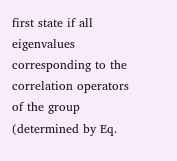first state if all eigenvalues corresponding to the correlation operators of the group (determined by Eq.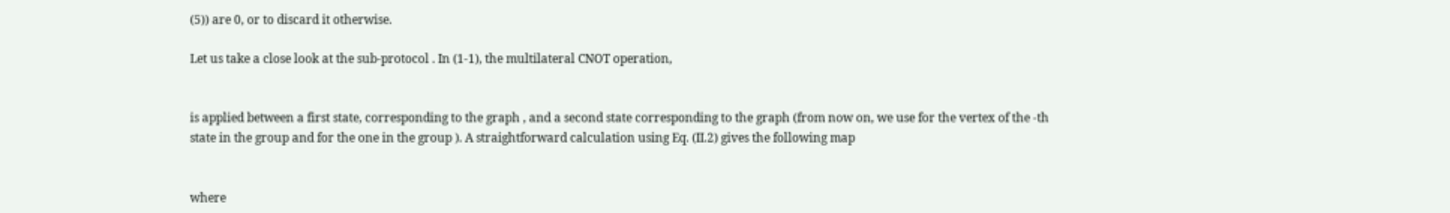(5)) are 0, or to discard it otherwise.

Let us take a close look at the sub-protocol . In (1-1), the multilateral CNOT operation,


is applied between a first state, corresponding to the graph , and a second state corresponding to the graph (from now on, we use for the vertex of the -th state in the group and for the one in the group ). A straightforward calculation using Eq. (II.2) gives the following map


where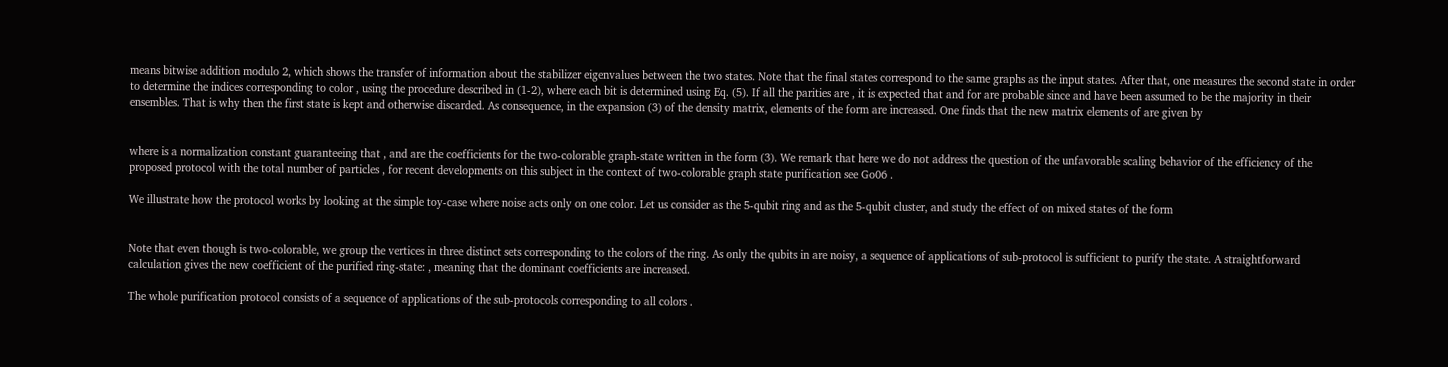means bitwise addition modulo 2, which shows the transfer of information about the stabilizer eigenvalues between the two states. Note that the final states correspond to the same graphs as the input states. After that, one measures the second state in order to determine the indices corresponding to color , using the procedure described in (1-2), where each bit is determined using Eq. (5). If all the parities are , it is expected that and for are probable since and have been assumed to be the majority in their ensembles. That is why then the first state is kept and otherwise discarded. As consequence, in the expansion (3) of the density matrix, elements of the form are increased. One finds that the new matrix elements of are given by


where is a normalization constant guaranteeing that , and are the coefficients for the two-colorable graph-state written in the form (3). We remark that here we do not address the question of the unfavorable scaling behavior of the efficiency of the proposed protocol with the total number of particles , for recent developments on this subject in the context of two-colorable graph state purification see Go06 .

We illustrate how the protocol works by looking at the simple toy-case where noise acts only on one color. Let us consider as the 5-qubit ring and as the 5-qubit cluster, and study the effect of on mixed states of the form


Note that even though is two-colorable, we group the vertices in three distinct sets corresponding to the colors of the ring. As only the qubits in are noisy, a sequence of applications of sub-protocol is sufficient to purify the state. A straightforward calculation gives the new coefficient of the purified ring-state: , meaning that the dominant coefficients are increased.

The whole purification protocol consists of a sequence of applications of the sub-protocols corresponding to all colors .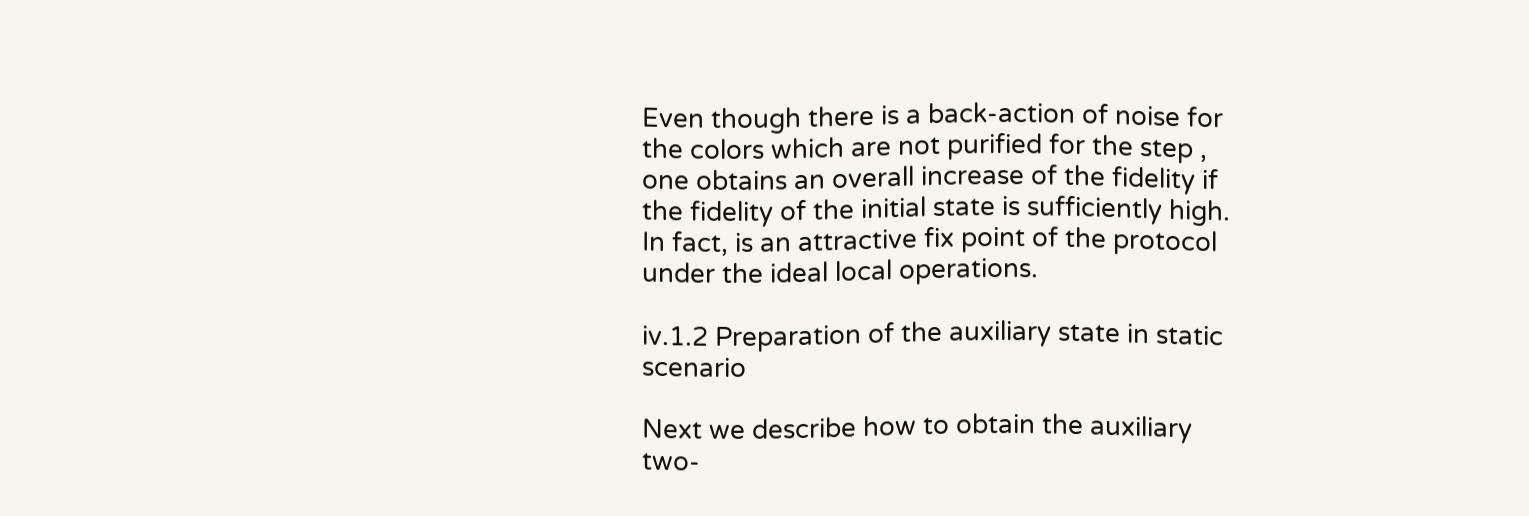Even though there is a back-action of noise for the colors which are not purified for the step , one obtains an overall increase of the fidelity if the fidelity of the initial state is sufficiently high. In fact, is an attractive fix point of the protocol under the ideal local operations.

iv.1.2 Preparation of the auxiliary state in static scenario

Next we describe how to obtain the auxiliary two-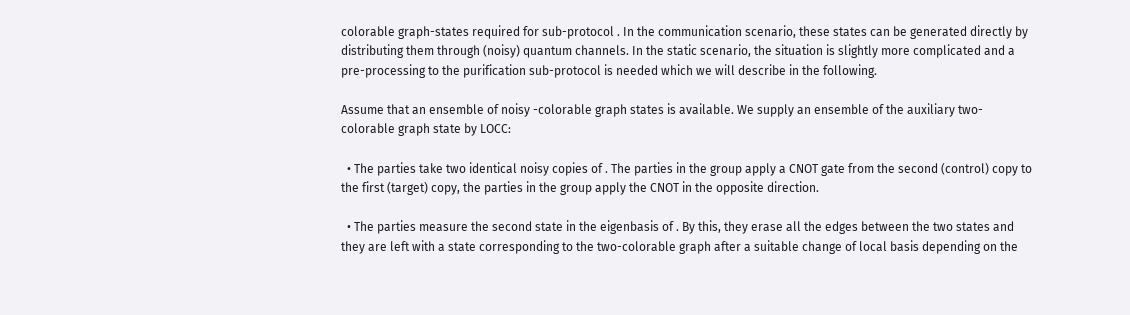colorable graph-states required for sub-protocol . In the communication scenario, these states can be generated directly by distributing them through (noisy) quantum channels. In the static scenario, the situation is slightly more complicated and a pre-processing to the purification sub-protocol is needed which we will describe in the following.

Assume that an ensemble of noisy -colorable graph states is available. We supply an ensemble of the auxiliary two-colorable graph state by LOCC:

  • The parties take two identical noisy copies of . The parties in the group apply a CNOT gate from the second (control) copy to the first (target) copy, the parties in the group apply the CNOT in the opposite direction.

  • The parties measure the second state in the eigenbasis of . By this, they erase all the edges between the two states and they are left with a state corresponding to the two-colorable graph after a suitable change of local basis depending on the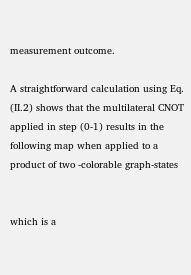measurement outcome.

A straightforward calculation using Eq. (II.2) shows that the multilateral CNOT applied in step (0-1) results in the following map when applied to a product of two -colorable graph-states


which is a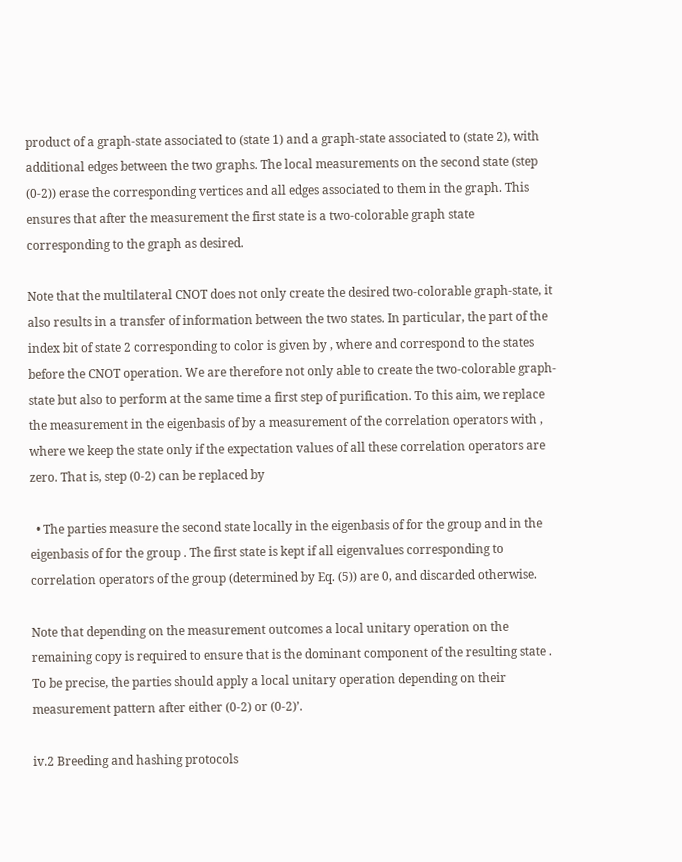product of a graph-state associated to (state 1) and a graph-state associated to (state 2), with additional edges between the two graphs. The local measurements on the second state (step (0-2)) erase the corresponding vertices and all edges associated to them in the graph. This ensures that after the measurement the first state is a two-colorable graph state corresponding to the graph as desired.

Note that the multilateral CNOT does not only create the desired two-colorable graph-state, it also results in a transfer of information between the two states. In particular, the part of the index bit of state 2 corresponding to color is given by , where and correspond to the states before the CNOT operation. We are therefore not only able to create the two-colorable graph-state but also to perform at the same time a first step of purification. To this aim, we replace the measurement in the eigenbasis of by a measurement of the correlation operators with , where we keep the state only if the expectation values of all these correlation operators are zero. That is, step (0-2) can be replaced by

  • The parties measure the second state locally in the eigenbasis of for the group and in the eigenbasis of for the group . The first state is kept if all eigenvalues corresponding to correlation operators of the group (determined by Eq. (5)) are 0, and discarded otherwise.

Note that depending on the measurement outcomes a local unitary operation on the remaining copy is required to ensure that is the dominant component of the resulting state . To be precise, the parties should apply a local unitary operation depending on their measurement pattern after either (0-2) or (0-2)’.

iv.2 Breeding and hashing protocols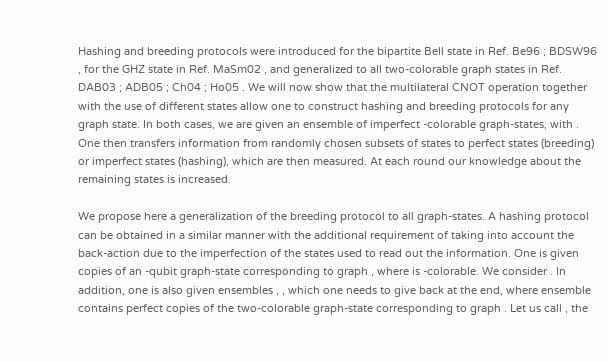Hashing and breeding protocols were introduced for the bipartite Bell state in Ref. Be96 ; BDSW96 , for the GHZ state in Ref. MaSm02 , and generalized to all two-colorable graph states in Ref. DAB03 ; ADB05 ; Ch04 ; Ho05 . We will now show that the multilateral CNOT operation together with the use of different states allow one to construct hashing and breeding protocols for any graph state. In both cases, we are given an ensemble of imperfect -colorable graph-states, with . One then transfers information from randomly chosen subsets of states to perfect states (breeding) or imperfect states (hashing), which are then measured. At each round our knowledge about the remaining states is increased.

We propose here a generalization of the breeding protocol to all graph-states. A hashing protocol can be obtained in a similar manner with the additional requirement of taking into account the back-action due to the imperfection of the states used to read out the information. One is given copies of an -qubit graph-state corresponding to graph , where is -colorable. We consider . In addition, one is also given ensembles , , which one needs to give back at the end, where ensemble contains perfect copies of the two-colorable graph-state corresponding to graph . Let us call , the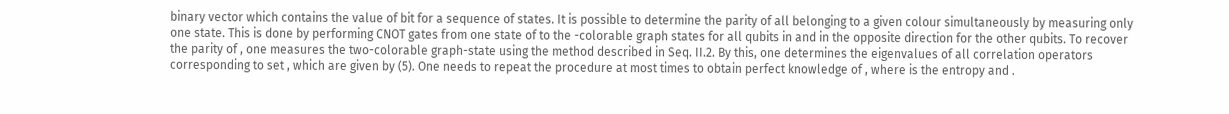binary vector which contains the value of bit for a sequence of states. It is possible to determine the parity of all belonging to a given colour simultaneously by measuring only one state. This is done by performing CNOT gates from one state of to the -colorable graph states for all qubits in and in the opposite direction for the other qubits. To recover the parity of , one measures the two-colorable graph-state using the method described in Seq. II.2. By this, one determines the eigenvalues of all correlation operators corresponding to set , which are given by (5). One needs to repeat the procedure at most times to obtain perfect knowledge of , where is the entropy and .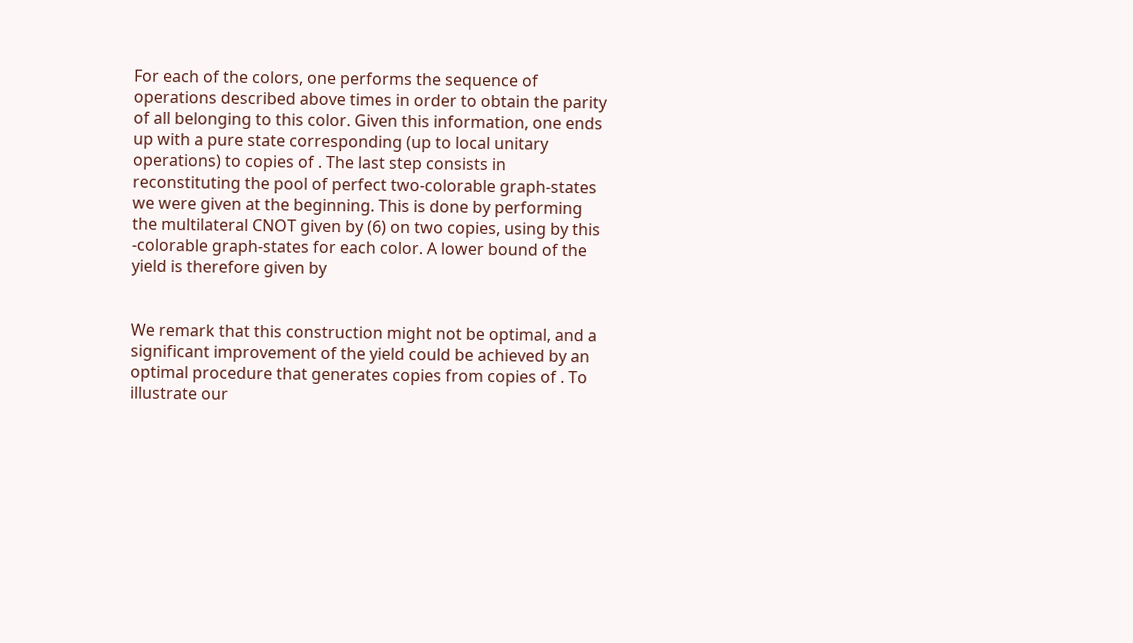For each of the colors, one performs the sequence of operations described above times in order to obtain the parity of all belonging to this color. Given this information, one ends up with a pure state corresponding (up to local unitary operations) to copies of . The last step consists in reconstituting the pool of perfect two-colorable graph-states we were given at the beginning. This is done by performing the multilateral CNOT given by (6) on two copies, using by this -colorable graph-states for each color. A lower bound of the yield is therefore given by


We remark that this construction might not be optimal, and a significant improvement of the yield could be achieved by an optimal procedure that generates copies from copies of . To illustrate our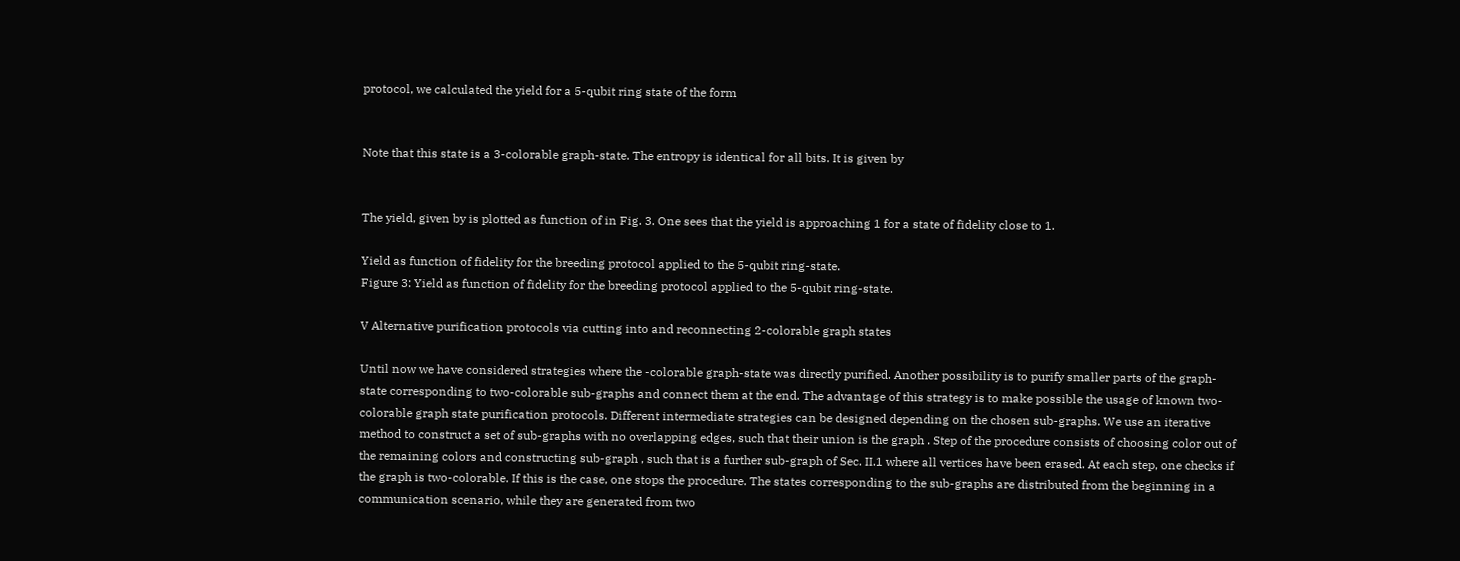protocol, we calculated the yield for a 5-qubit ring state of the form


Note that this state is a 3-colorable graph-state. The entropy is identical for all bits. It is given by


The yield, given by is plotted as function of in Fig. 3. One sees that the yield is approaching 1 for a state of fidelity close to 1.

Yield as function of fidelity for the breeding protocol applied to the 5-qubit ring-state.
Figure 3: Yield as function of fidelity for the breeding protocol applied to the 5-qubit ring-state.

V Alternative purification protocols via cutting into and reconnecting 2-colorable graph states

Until now we have considered strategies where the -colorable graph-state was directly purified. Another possibility is to purify smaller parts of the graph-state corresponding to two-colorable sub-graphs and connect them at the end. The advantage of this strategy is to make possible the usage of known two-colorable graph state purification protocols. Different intermediate strategies can be designed depending on the chosen sub-graphs. We use an iterative method to construct a set of sub-graphs with no overlapping edges, such that their union is the graph . Step of the procedure consists of choosing color out of the remaining colors and constructing sub-graph , such that is a further sub-graph of Sec. II.1 where all vertices have been erased. At each step, one checks if the graph is two-colorable. If this is the case, one stops the procedure. The states corresponding to the sub-graphs are distributed from the beginning in a communication scenario, while they are generated from two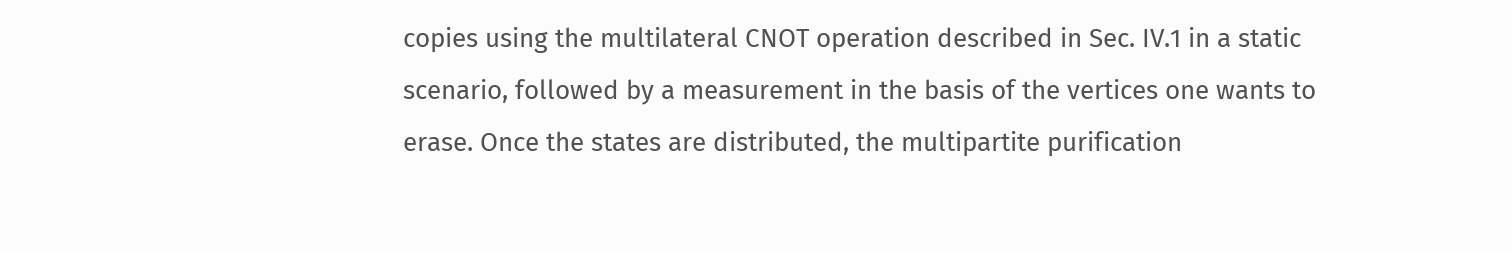copies using the multilateral CNOT operation described in Sec. IV.1 in a static scenario, followed by a measurement in the basis of the vertices one wants to erase. Once the states are distributed, the multipartite purification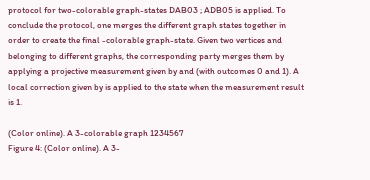protocol for two-colorable graph-states DAB03 ; ADB05 is applied. To conclude the protocol, one merges the different graph states together in order to create the final -colorable graph-state. Given two vertices and belonging to different graphs, the corresponding party merges them by applying a projective measurement given by and (with outcomes 0 and 1). A local correction given by is applied to the state when the measurement result is 1.

(Color online). A 3-colorable graph 1234567
Figure 4: (Color online). A 3-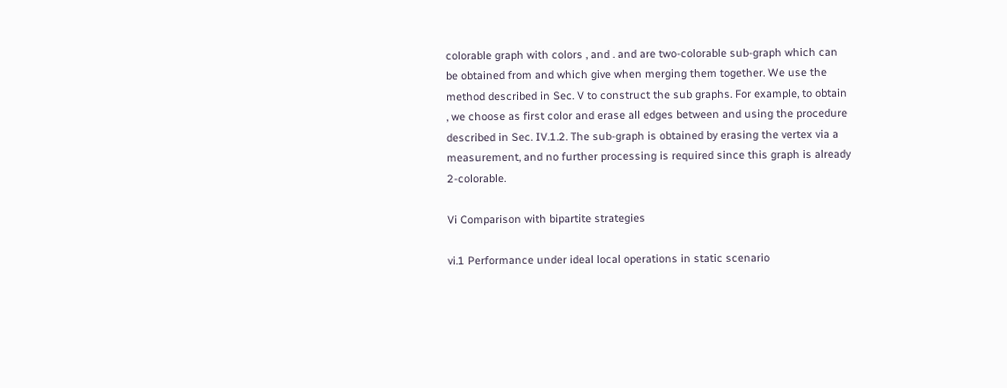colorable graph with colors , and . and are two-colorable sub-graph which can be obtained from and which give when merging them together. We use the method described in Sec. V to construct the sub graphs. For example, to obtain , we choose as first color and erase all edges between and using the procedure described in Sec. IV.1.2. The sub-graph is obtained by erasing the vertex via a measurement, and no further processing is required since this graph is already 2-colorable.

Vi Comparison with bipartite strategies

vi.1 Performance under ideal local operations in static scenario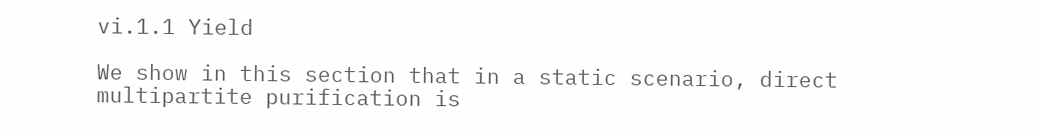vi.1.1 Yield

We show in this section that in a static scenario, direct multipartite purification is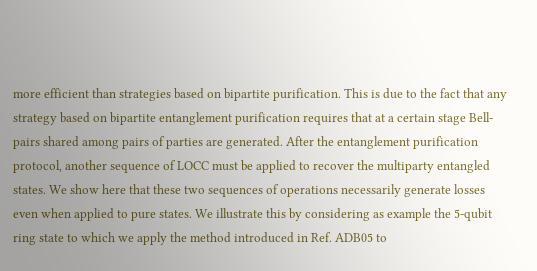more efficient than strategies based on bipartite purification. This is due to the fact that any strategy based on bipartite entanglement purification requires that at a certain stage Bell-pairs shared among pairs of parties are generated. After the entanglement purification protocol, another sequence of LOCC must be applied to recover the multiparty entangled states. We show here that these two sequences of operations necessarily generate losses even when applied to pure states. We illustrate this by considering as example the 5-qubit ring state to which we apply the method introduced in Ref. ADB05 to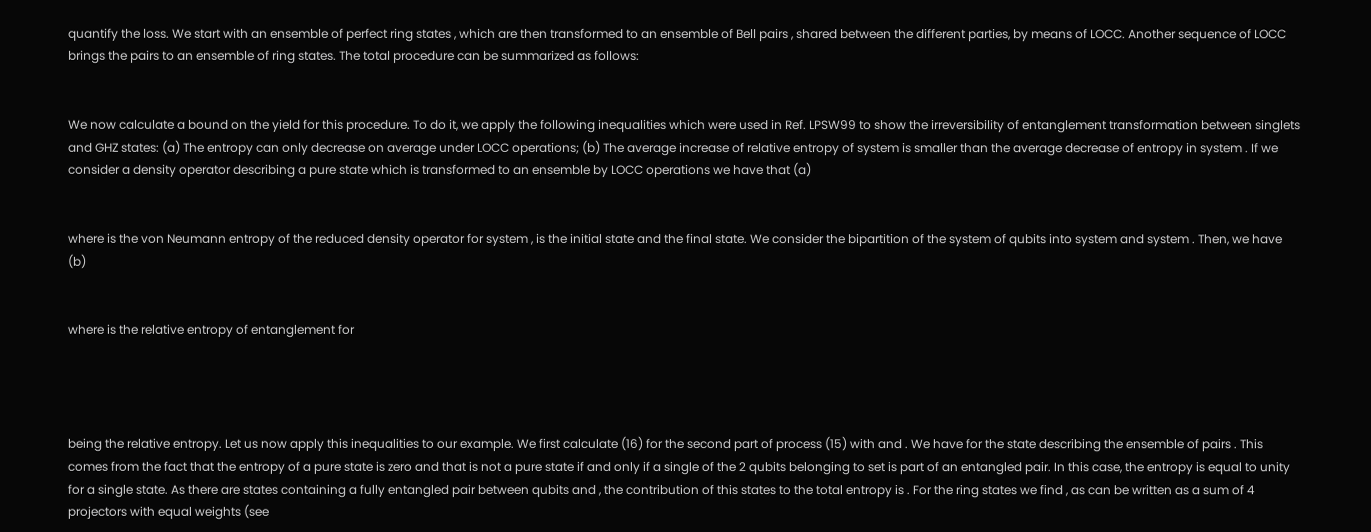quantify the loss. We start with an ensemble of perfect ring states , which are then transformed to an ensemble of Bell pairs , shared between the different parties, by means of LOCC. Another sequence of LOCC brings the pairs to an ensemble of ring states. The total procedure can be summarized as follows:


We now calculate a bound on the yield for this procedure. To do it, we apply the following inequalities which were used in Ref. LPSW99 to show the irreversibility of entanglement transformation between singlets and GHZ states: (a) The entropy can only decrease on average under LOCC operations; (b) The average increase of relative entropy of system is smaller than the average decrease of entropy in system . If we consider a density operator describing a pure state which is transformed to an ensemble by LOCC operations we have that (a)


where is the von Neumann entropy of the reduced density operator for system , is the initial state and the final state. We consider the bipartition of the system of qubits into system and system . Then, we have (b)


where is the relative entropy of entanglement for




being the relative entropy. Let us now apply this inequalities to our example. We first calculate (16) for the second part of process (15) with and . We have for the state describing the ensemble of pairs . This comes from the fact that the entropy of a pure state is zero and that is not a pure state if and only if a single of the 2 qubits belonging to set is part of an entangled pair. In this case, the entropy is equal to unity for a single state. As there are states containing a fully entangled pair between qubits and , the contribution of this states to the total entropy is . For the ring states we find , as can be written as a sum of 4 projectors with equal weights (see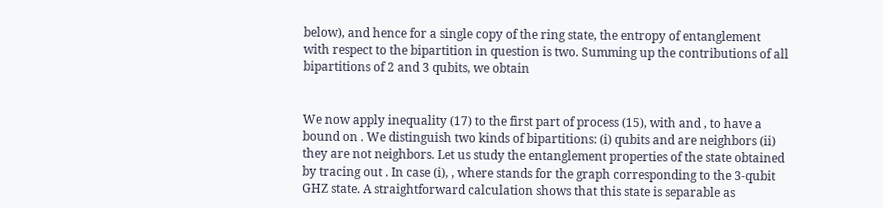below), and hence for a single copy of the ring state, the entropy of entanglement with respect to the bipartition in question is two. Summing up the contributions of all bipartitions of 2 and 3 qubits, we obtain


We now apply inequality (17) to the first part of process (15), with and , to have a bound on . We distinguish two kinds of bipartitions: (i) qubits and are neighbors (ii) they are not neighbors. Let us study the entanglement properties of the state obtained by tracing out . In case (i), , where stands for the graph corresponding to the 3-qubit GHZ state. A straightforward calculation shows that this state is separable as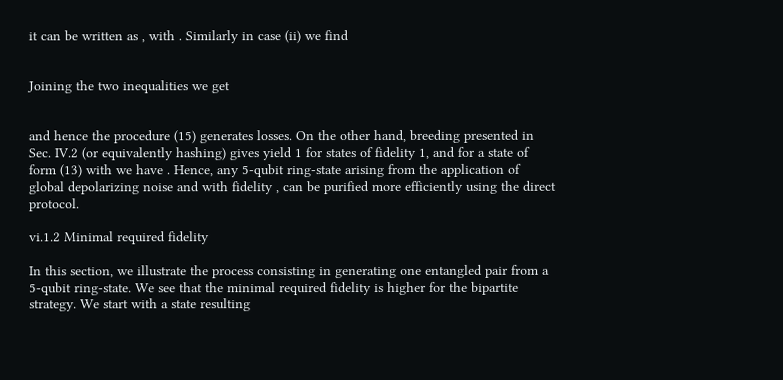it can be written as , with . Similarly in case (ii) we find


Joining the two inequalities we get


and hence the procedure (15) generates losses. On the other hand, breeding presented in Sec. IV.2 (or equivalently hashing) gives yield 1 for states of fidelity 1, and for a state of form (13) with we have . Hence, any 5-qubit ring-state arising from the application of global depolarizing noise and with fidelity , can be purified more efficiently using the direct protocol.

vi.1.2 Minimal required fidelity

In this section, we illustrate the process consisting in generating one entangled pair from a 5-qubit ring-state. We see that the minimal required fidelity is higher for the bipartite strategy. We start with a state resulting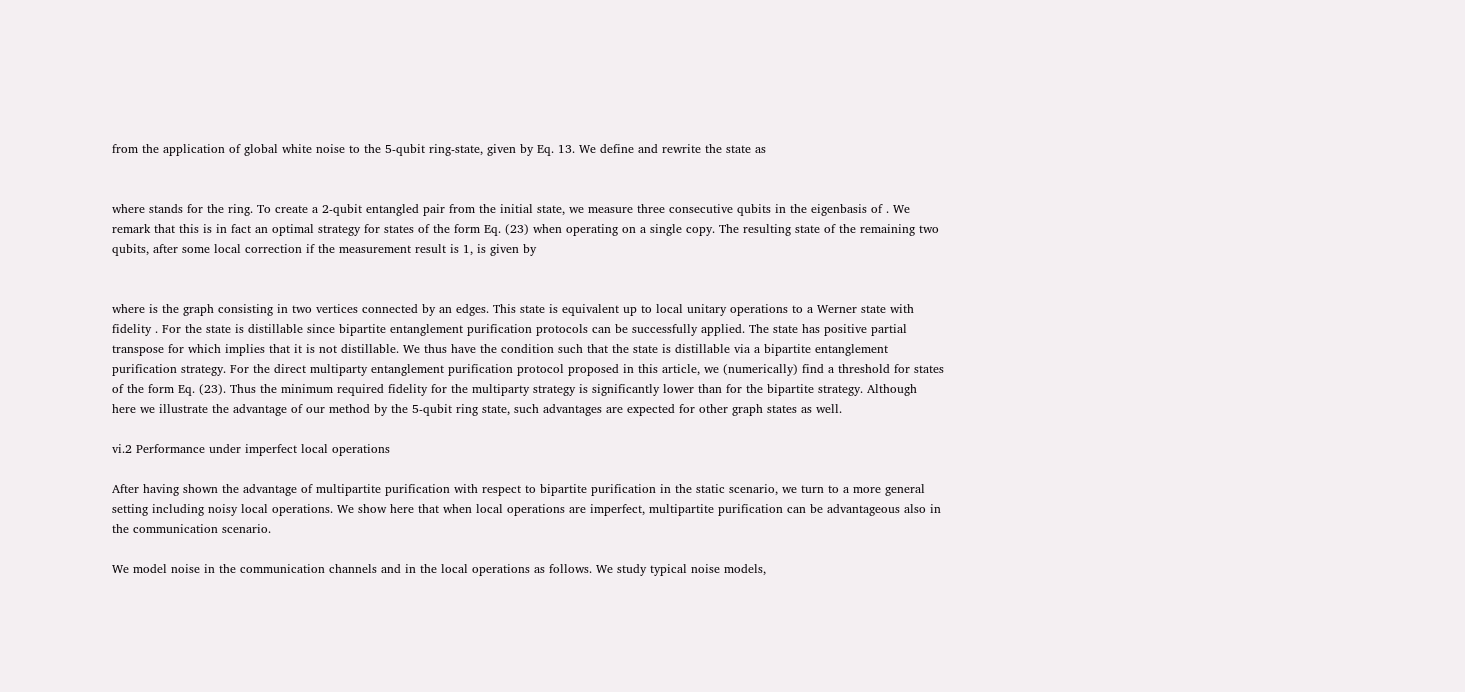from the application of global white noise to the 5-qubit ring-state, given by Eq. 13. We define and rewrite the state as


where stands for the ring. To create a 2-qubit entangled pair from the initial state, we measure three consecutive qubits in the eigenbasis of . We remark that this is in fact an optimal strategy for states of the form Eq. (23) when operating on a single copy. The resulting state of the remaining two qubits, after some local correction if the measurement result is 1, is given by


where is the graph consisting in two vertices connected by an edges. This state is equivalent up to local unitary operations to a Werner state with fidelity . For the state is distillable since bipartite entanglement purification protocols can be successfully applied. The state has positive partial transpose for which implies that it is not distillable. We thus have the condition such that the state is distillable via a bipartite entanglement purification strategy. For the direct multiparty entanglement purification protocol proposed in this article, we (numerically) find a threshold for states of the form Eq. (23). Thus the minimum required fidelity for the multiparty strategy is significantly lower than for the bipartite strategy. Although here we illustrate the advantage of our method by the 5-qubit ring state, such advantages are expected for other graph states as well.

vi.2 Performance under imperfect local operations

After having shown the advantage of multipartite purification with respect to bipartite purification in the static scenario, we turn to a more general setting including noisy local operations. We show here that when local operations are imperfect, multipartite purification can be advantageous also in the communication scenario.

We model noise in the communication channels and in the local operations as follows. We study typical noise models,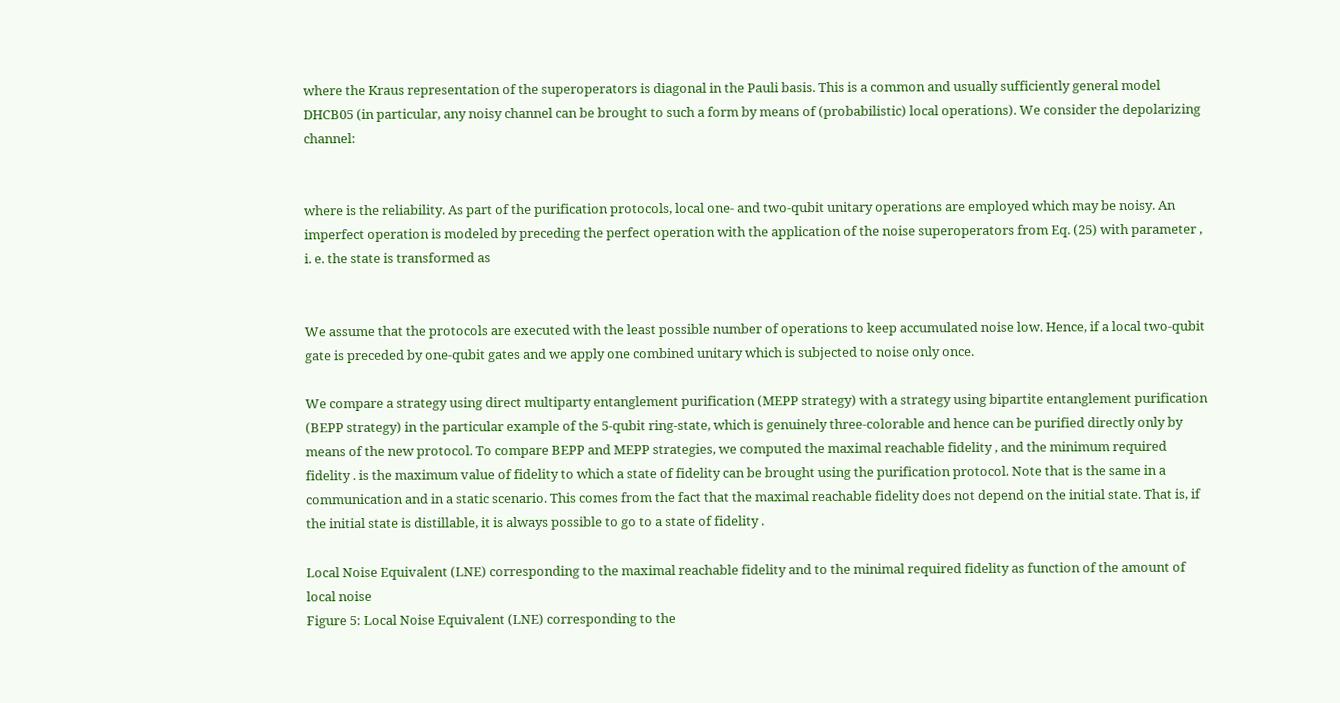where the Kraus representation of the superoperators is diagonal in the Pauli basis. This is a common and usually sufficiently general model DHCB05 (in particular, any noisy channel can be brought to such a form by means of (probabilistic) local operations). We consider the depolarizing channel:


where is the reliability. As part of the purification protocols, local one- and two-qubit unitary operations are employed which may be noisy. An imperfect operation is modeled by preceding the perfect operation with the application of the noise superoperators from Eq. (25) with parameter , i. e. the state is transformed as


We assume that the protocols are executed with the least possible number of operations to keep accumulated noise low. Hence, if a local two-qubit gate is preceded by one-qubit gates and we apply one combined unitary which is subjected to noise only once.

We compare a strategy using direct multiparty entanglement purification (MEPP strategy) with a strategy using bipartite entanglement purification (BEPP strategy) in the particular example of the 5-qubit ring-state, which is genuinely three-colorable and hence can be purified directly only by means of the new protocol. To compare BEPP and MEPP strategies, we computed the maximal reachable fidelity , and the minimum required fidelity . is the maximum value of fidelity to which a state of fidelity can be brought using the purification protocol. Note that is the same in a communication and in a static scenario. This comes from the fact that the maximal reachable fidelity does not depend on the initial state. That is, if the initial state is distillable, it is always possible to go to a state of fidelity .

Local Noise Equivalent (LNE) corresponding to the maximal reachable fidelity and to the minimal required fidelity as function of the amount of local noise
Figure 5: Local Noise Equivalent (LNE) corresponding to the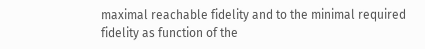maximal reachable fidelity and to the minimal required fidelity as function of the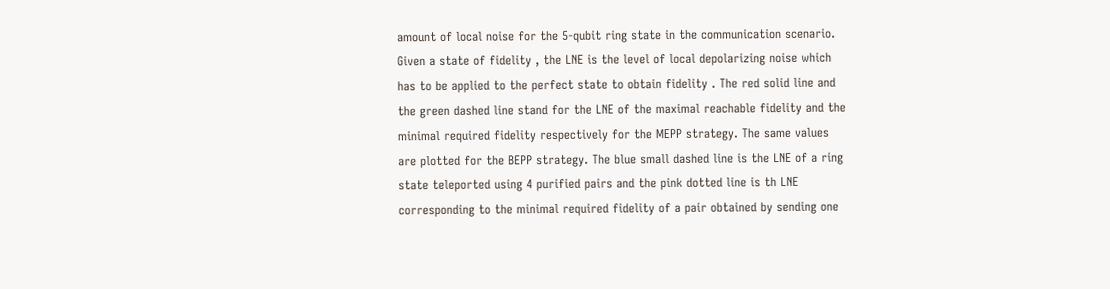amount of local noise for the 5-qubit ring state in the communication scenario. Given a state of fidelity , the LNE is the level of local depolarizing noise which has to be applied to the perfect state to obtain fidelity . The red solid line and the green dashed line stand for the LNE of the maximal reachable fidelity and the minimal required fidelity respectively for the MEPP strategy. The same values are plotted for the BEPP strategy. The blue small dashed line is the LNE of a ring state teleported using 4 purified pairs and the pink dotted line is th LNE corresponding to the minimal required fidelity of a pair obtained by sending one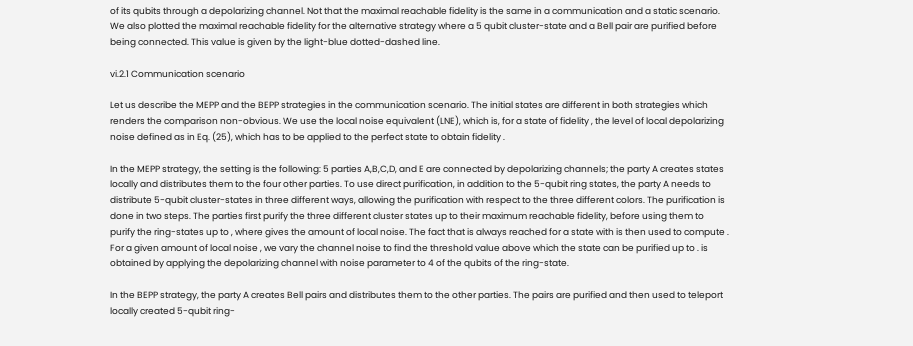of its qubits through a depolarizing channel. Not that the maximal reachable fidelity is the same in a communication and a static scenario. We also plotted the maximal reachable fidelity for the alternative strategy where a 5 qubit cluster-state and a Bell pair are purified before being connected. This value is given by the light-blue dotted-dashed line.

vi.2.1 Communication scenario

Let us describe the MEPP and the BEPP strategies in the communication scenario. The initial states are different in both strategies which renders the comparison non-obvious. We use the local noise equivalent (LNE), which is, for a state of fidelity , the level of local depolarizing noise defined as in Eq. (25), which has to be applied to the perfect state to obtain fidelity .

In the MEPP strategy, the setting is the following: 5 parties A,B,C,D, and E are connected by depolarizing channels; the party A creates states locally and distributes them to the four other parties. To use direct purification, in addition to the 5-qubit ring states, the party A needs to distribute 5-qubit cluster-states in three different ways, allowing the purification with respect to the three different colors. The purification is done in two steps. The parties first purify the three different cluster states up to their maximum reachable fidelity, before using them to purify the ring-states up to , where gives the amount of local noise. The fact that is always reached for a state with is then used to compute . For a given amount of local noise , we vary the channel noise to find the threshold value above which the state can be purified up to . is obtained by applying the depolarizing channel with noise parameter to 4 of the qubits of the ring-state.

In the BEPP strategy, the party A creates Bell pairs and distributes them to the other parties. The pairs are purified and then used to teleport locally created 5-qubit ring-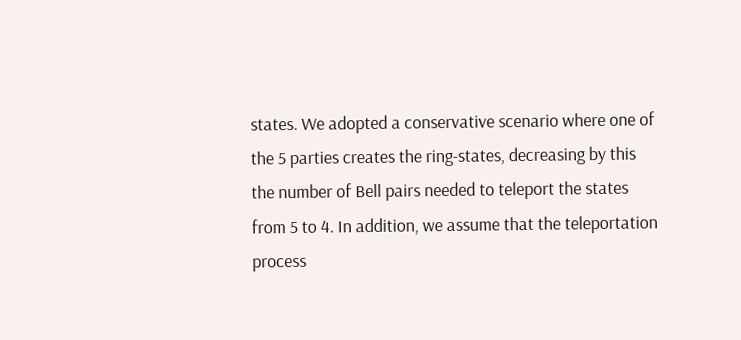states. We adopted a conservative scenario where one of the 5 parties creates the ring-states, decreasing by this the number of Bell pairs needed to teleport the states from 5 to 4. In addition, we assume that the teleportation process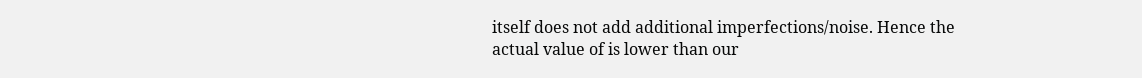itself does not add additional imperfections/noise. Hence the actual value of is lower than our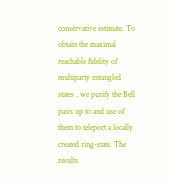conservative estimate. To obtain the maximal reachable fidelity of multiparty entangled states , we purify the Bell pairs up to and use of them to teleport a locally created ring-state. The results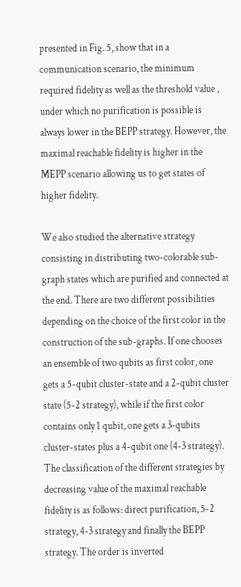presented in Fig. 5, show that in a communication scenario, the minimum required fidelity as well as the threshold value , under which no purification is possible is always lower in the BEPP strategy. However, the maximal reachable fidelity is higher in the MEPP scenario allowing us to get states of higher fidelity.

We also studied the alternative strategy consisting in distributing two-colorable sub-graph states which are purified and connected at the end. There are two different possibilities depending on the choice of the first color in the construction of the sub-graphs. If one chooses an ensemble of two qubits as first color, one gets a 5-qubit cluster-state and a 2-qubit cluster state (5-2 strategy), while if the first color contains only 1 qubit, one gets a 3-qubits cluster-states plus a 4-qubit one (4-3 strategy). The classification of the different strategies by decreasing value of the maximal reachable fidelity is as follows: direct purification, 5-2 strategy, 4-3 strategy and finally the BEPP strategy. The order is inverted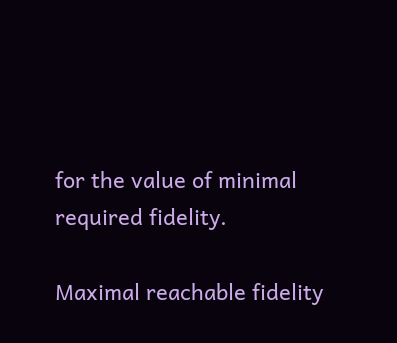for the value of minimal required fidelity.

Maximal reachable fidelity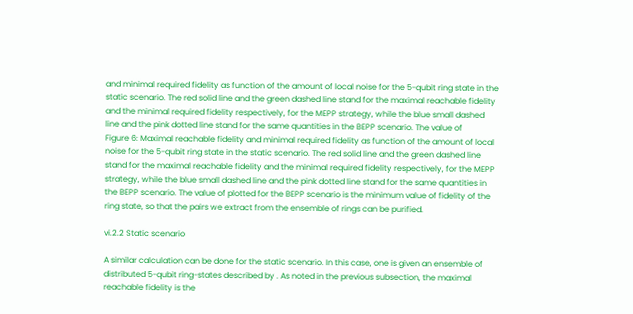and minimal required fidelity as function of the amount of local noise for the 5-qubit ring state in the static scenario. The red solid line and the green dashed line stand for the maximal reachable fidelity and the minimal required fidelity respectively, for the MEPP strategy, while the blue small dashed line and the pink dotted line stand for the same quantities in the BEPP scenario. The value of
Figure 6: Maximal reachable fidelity and minimal required fidelity as function of the amount of local noise for the 5-qubit ring state in the static scenario. The red solid line and the green dashed line stand for the maximal reachable fidelity and the minimal required fidelity respectively, for the MEPP strategy, while the blue small dashed line and the pink dotted line stand for the same quantities in the BEPP scenario. The value of plotted for the BEPP scenario is the minimum value of fidelity of the ring state, so that the pairs we extract from the ensemble of rings can be purified.

vi.2.2 Static scenario

A similar calculation can be done for the static scenario. In this case, one is given an ensemble of distributed 5-qubit ring-states described by . As noted in the previous subsection, the maximal reachable fidelity is the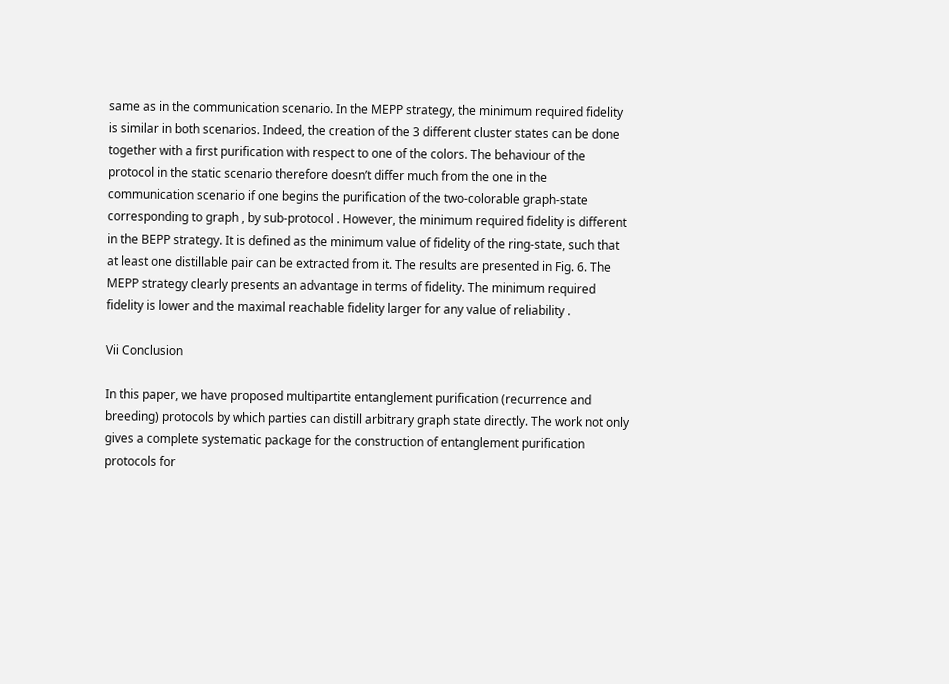same as in the communication scenario. In the MEPP strategy, the minimum required fidelity is similar in both scenarios. Indeed, the creation of the 3 different cluster states can be done together with a first purification with respect to one of the colors. The behaviour of the protocol in the static scenario therefore doesn’t differ much from the one in the communication scenario if one begins the purification of the two-colorable graph-state corresponding to graph , by sub-protocol . However, the minimum required fidelity is different in the BEPP strategy. It is defined as the minimum value of fidelity of the ring-state, such that at least one distillable pair can be extracted from it. The results are presented in Fig. 6. The MEPP strategy clearly presents an advantage in terms of fidelity. The minimum required fidelity is lower and the maximal reachable fidelity larger for any value of reliability .

Vii Conclusion

In this paper, we have proposed multipartite entanglement purification (recurrence and breeding) protocols by which parties can distill arbitrary graph state directly. The work not only gives a complete systematic package for the construction of entanglement purification protocols for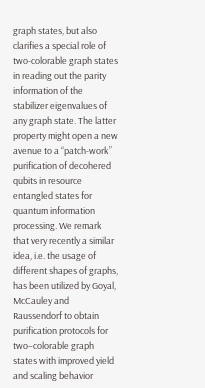graph states, but also clarifies a special role of two-colorable graph states in reading out the parity information of the stabilizer eigenvalues of any graph state. The latter property might open a new avenue to a “patch-work” purification of decohered qubits in resource entangled states for quantum information processing. We remark that very recently a similar idea, i.e. the usage of different shapes of graphs, has been utilized by Goyal, McCauley and Raussendorf to obtain purification protocols for two–colorable graph states with improved yield and scaling behavior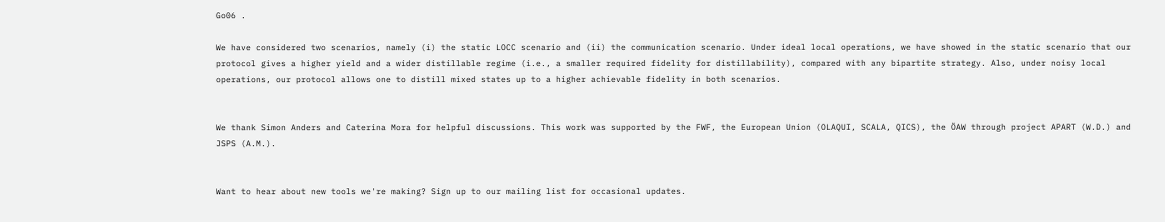Go06 .

We have considered two scenarios, namely (i) the static LOCC scenario and (ii) the communication scenario. Under ideal local operations, we have showed in the static scenario that our protocol gives a higher yield and a wider distillable regime (i.e., a smaller required fidelity for distillability), compared with any bipartite strategy. Also, under noisy local operations, our protocol allows one to distill mixed states up to a higher achievable fidelity in both scenarios.


We thank Simon Anders and Caterina Mora for helpful discussions. This work was supported by the FWF, the European Union (OLAQUI, SCALA, QICS), the ÖAW through project APART (W.D.) and JSPS (A.M.).


Want to hear about new tools we're making? Sign up to our mailing list for occasional updates.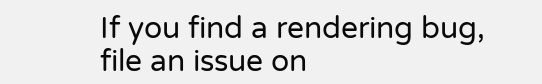If you find a rendering bug, file an issue on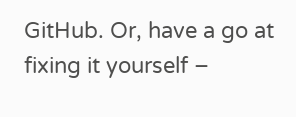GitHub. Or, have a go at fixing it yourself –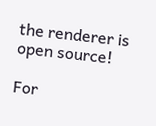the renderer is open source!

For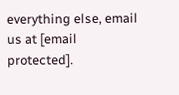everything else, email us at [email protected].